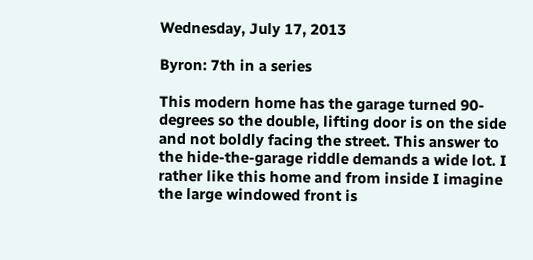Wednesday, July 17, 2013

Byron: 7th in a series

This modern home has the garage turned 90-degrees so the double, lifting door is on the side and not boldly facing the street. This answer to the hide-the-garage riddle demands a wide lot. I rather like this home and from inside I imagine the large windowed front is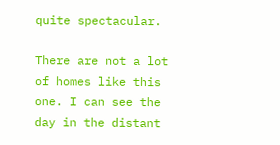quite spectacular.

There are not a lot of homes like this one. I can see the day in the distant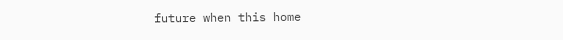future when this home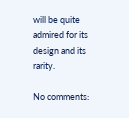will be quite admired for its design and its rarity.

No comments: